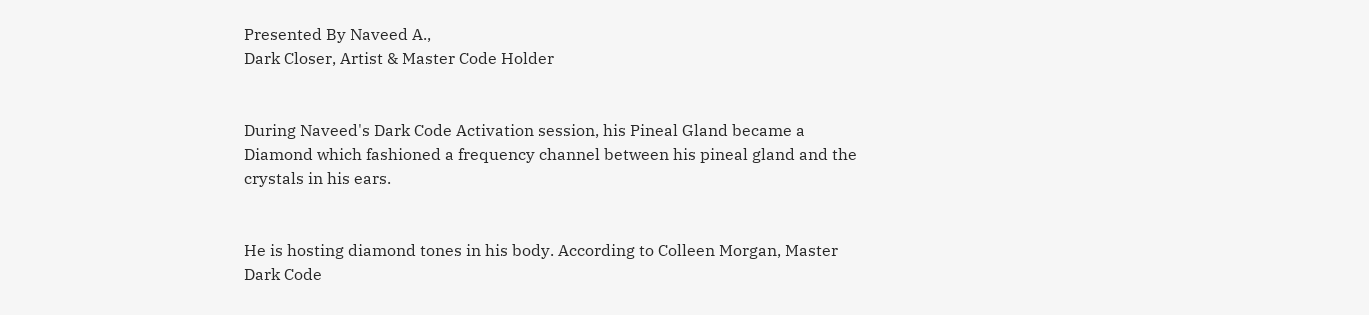Presented By Naveed A.,
Dark Closer, Artist & Master Code Holder


During Naveed's Dark Code Activation session, his Pineal Gland became a Diamond which fashioned a frequency channel between his pineal gland and the crystals in his ears.


He is hosting diamond tones in his body. According to Colleen Morgan, Master Dark Code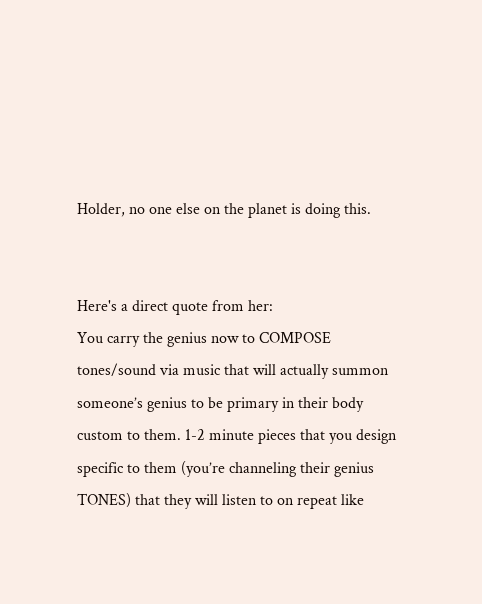Holder, no one else on the planet is doing this.


Here's a direct quote from her:
You carry the genius now to COMPOSE tones/sound via music that will actually summon someone’s genius to be primary in their body custom to them. 1-2 minute pieces that you design specific to them (you’re channeling their genius TONES) that they will listen to on repeat like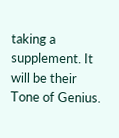taking a supplement. It will be their Tone of Genius.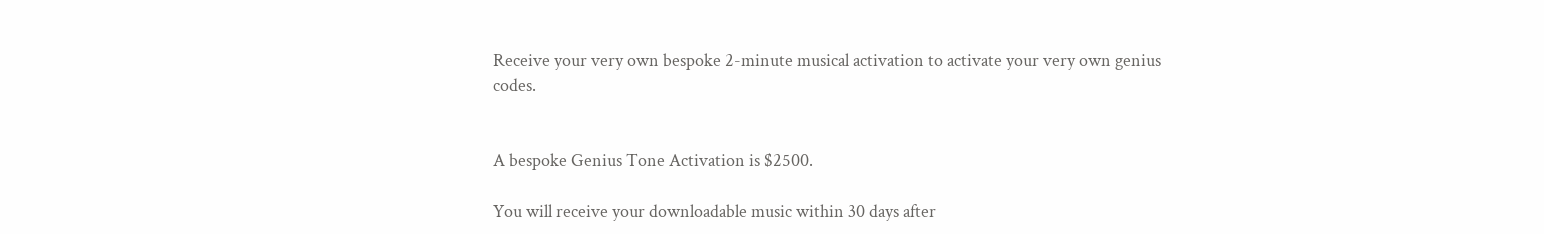Receive your very own bespoke 2-minute musical activation to activate your very own genius codes.


A bespoke Genius Tone Activation is $2500.

You will receive your downloadable music within 30 days after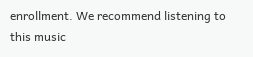enrollment. We recommend listening to this music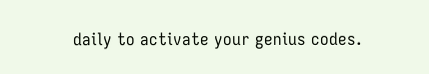daily to activate your genius codes.